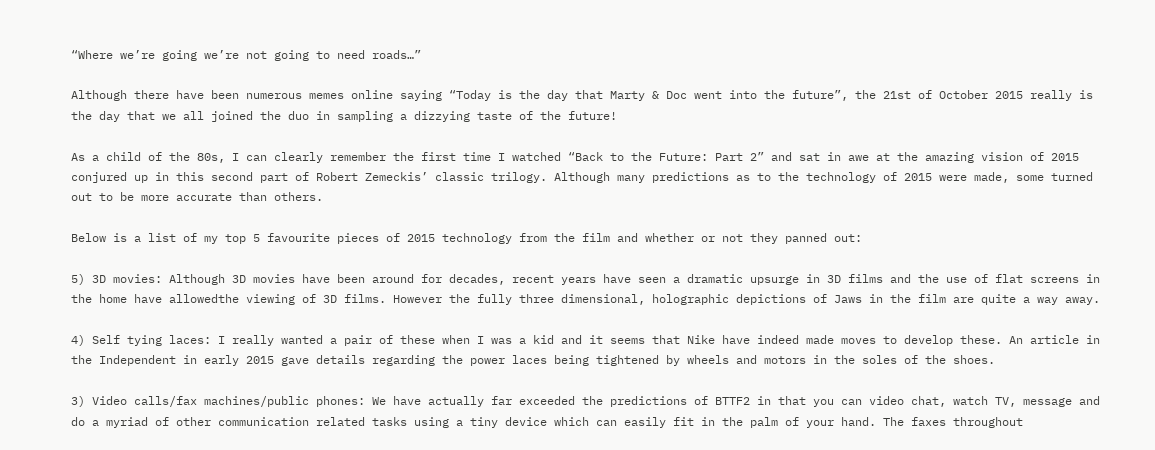“Where we’re going we’re not going to need roads…”

Although there have been numerous memes online saying “Today is the day that Marty & Doc went into the future”, the 21st of October 2015 really is the day that we all joined the duo in sampling a dizzying taste of the future!

As a child of the 80s, I can clearly remember the first time I watched “Back to the Future: Part 2” and sat in awe at the amazing vision of 2015 conjured up in this second part of Robert Zemeckis’ classic trilogy. Although many predictions as to the technology of 2015 were made, some turned out to be more accurate than others.

Below is a list of my top 5 favourite pieces of 2015 technology from the film and whether or not they panned out:

5) 3D movies: Although 3D movies have been around for decades, recent years have seen a dramatic upsurge in 3D films and the use of flat screens in the home have allowedthe viewing of 3D films. However the fully three dimensional, holographic depictions of Jaws in the film are quite a way away.

4) Self tying laces: I really wanted a pair of these when I was a kid and it seems that Nike have indeed made moves to develop these. An article in the Independent in early 2015 gave details regarding the power laces being tightened by wheels and motors in the soles of the shoes.

3) Video calls/fax machines/public phones: We have actually far exceeded the predictions of BTTF2 in that you can video chat, watch TV, message and do a myriad of other communication related tasks using a tiny device which can easily fit in the palm of your hand. The faxes throughout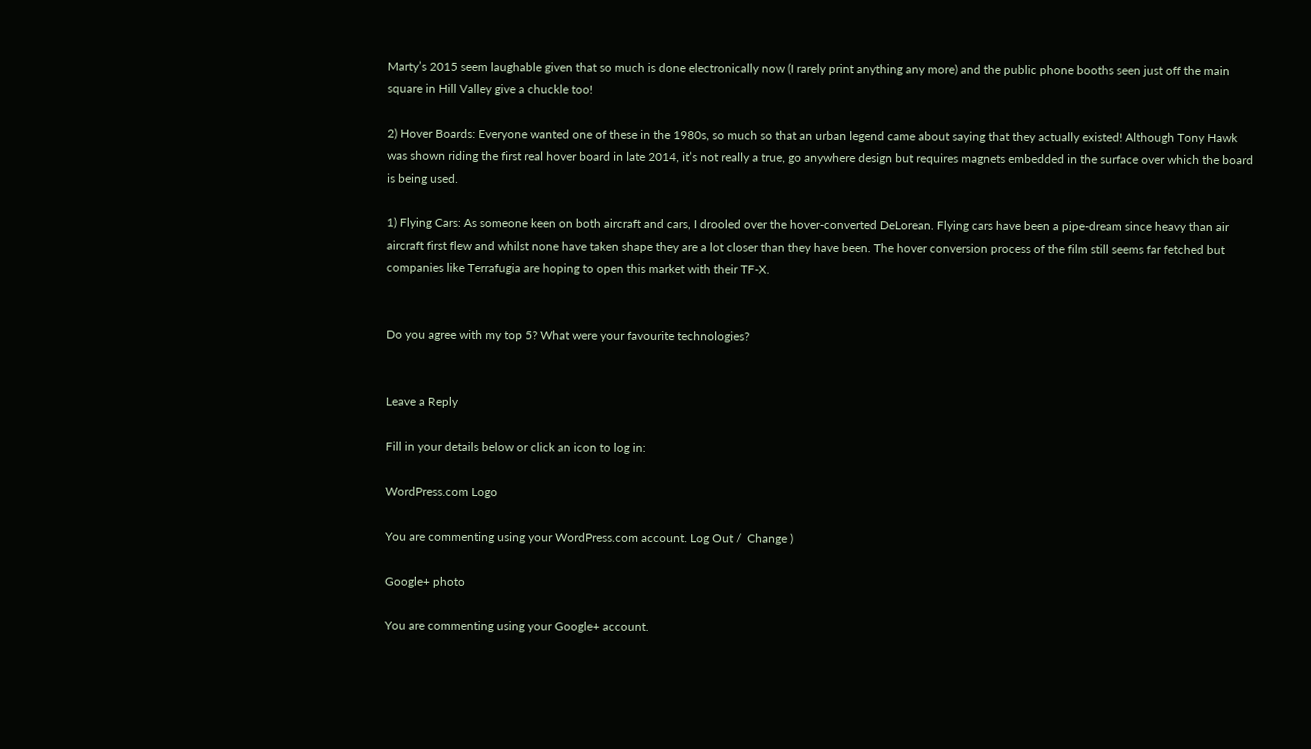Marty’s 2015 seem laughable given that so much is done electronically now (I rarely print anything any more) and the public phone booths seen just off the main square in Hill Valley give a chuckle too!

2) Hover Boards: Everyone wanted one of these in the 1980s, so much so that an urban legend came about saying that they actually existed! Although Tony Hawk was shown riding the first real hover board in late 2014, it’s not really a true, go anywhere design but requires magnets embedded in the surface over which the board is being used.

1) Flying Cars: As someone keen on both aircraft and cars, I drooled over the hover-converted DeLorean. Flying cars have been a pipe-dream since heavy than air aircraft first flew and whilst none have taken shape they are a lot closer than they have been. The hover conversion process of the film still seems far fetched but companies like Terrafugia are hoping to open this market with their TF-X.


Do you agree with my top 5? What were your favourite technologies?


Leave a Reply

Fill in your details below or click an icon to log in:

WordPress.com Logo

You are commenting using your WordPress.com account. Log Out /  Change )

Google+ photo

You are commenting using your Google+ account.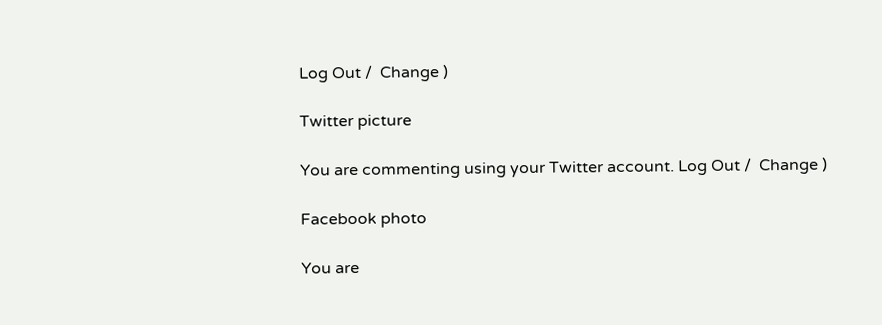Log Out /  Change )

Twitter picture

You are commenting using your Twitter account. Log Out /  Change )

Facebook photo

You are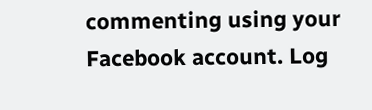commenting using your Facebook account. Log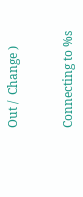Out /  Change )


Connecting to %s